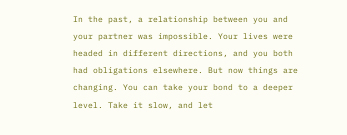In the past, a relationship between you and your partner was impossible. Your lives were headed in different directions, and you both had obligations elsewhere. But now things are changing. You can take your bond to a deeper level. Take it slow, and let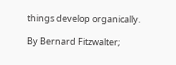things develop organically.

By Bernard Fitzwalter;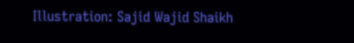Illustration: Sajid Wajid Shaikh